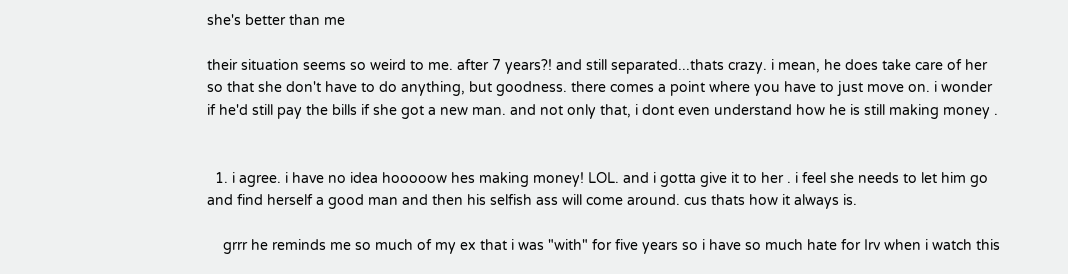she's better than me

their situation seems so weird to me. after 7 years?! and still separated...thats crazy. i mean, he does take care of her so that she don't have to do anything, but goodness. there comes a point where you have to just move on. i wonder if he'd still pay the bills if she got a new man. and not only that, i dont even understand how he is still making money .


  1. i agree. i have no idea hooooow hes making money! LOL. and i gotta give it to her . i feel she needs to let him go and find herself a good man and then his selfish ass will come around. cus thats how it always is.

    grrr he reminds me so much of my ex that i was "with" for five years so i have so much hate for Irv when i watch this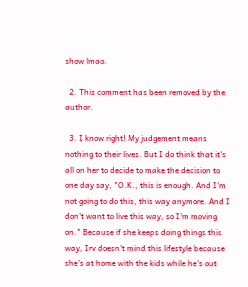show lmao.

  2. This comment has been removed by the author.

  3. I know right! My judgement means nothing to their lives. But I do think that it's all on her to decide to make the decision to one day say, "O.K., this is enough. And I'm not going to do this, this way anymore. And I don't want to live this way, so I'm moving on." Because if she keeps doing things this way, Irv doesn't mind this lifestyle because she's at home with the kids while he's out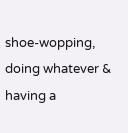shoe-wopping, doing whatever & having a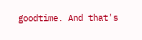goodtime. And that's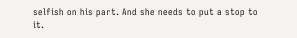selfish on his part. And she needs to put a stop to it.